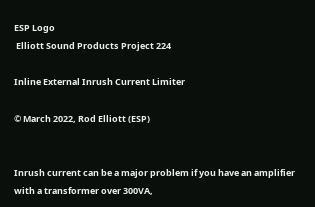ESP Logo
 Elliott Sound Products Project 224

Inline External Inrush Current Limiter

© March 2022, Rod Elliott (ESP)


Inrush current can be a major problem if you have an amplifier with a transformer over 300VA,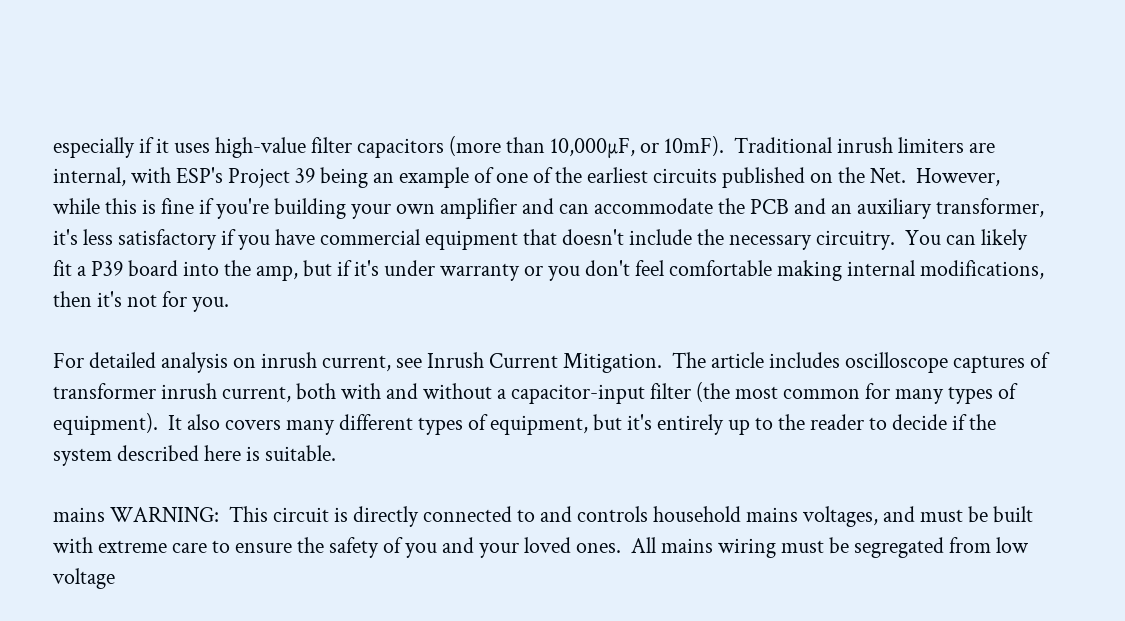especially if it uses high-value filter capacitors (more than 10,000µF, or 10mF).  Traditional inrush limiters are internal, with ESP's Project 39 being an example of one of the earliest circuits published on the Net.  However, while this is fine if you're building your own amplifier and can accommodate the PCB and an auxiliary transformer, it's less satisfactory if you have commercial equipment that doesn't include the necessary circuitry.  You can likely fit a P39 board into the amp, but if it's under warranty or you don't feel comfortable making internal modifications, then it's not for you.

For detailed analysis on inrush current, see Inrush Current Mitigation.  The article includes oscilloscope captures of transformer inrush current, both with and without a capacitor-input filter (the most common for many types of equipment).  It also covers many different types of equipment, but it's entirely up to the reader to decide if the system described here is suitable.

mains WARNING:  This circuit is directly connected to and controls household mains voltages, and must be built with extreme care to ensure the safety of you and your loved ones.  All mains wiring must be segregated from low voltage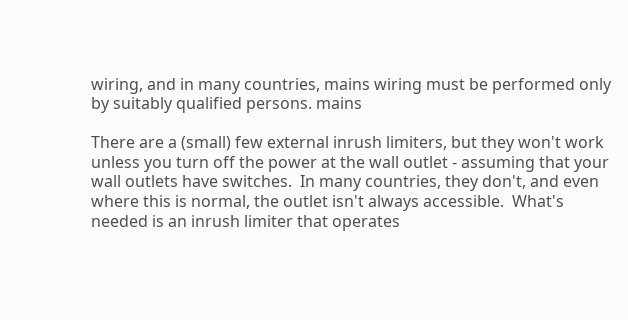wiring, and in many countries, mains wiring must be performed only by suitably qualified persons. mains

There are a (small) few external inrush limiters, but they won't work unless you turn off the power at the wall outlet - assuming that your wall outlets have switches.  In many countries, they don't, and even where this is normal, the outlet isn't always accessible.  What's needed is an inrush limiter that operates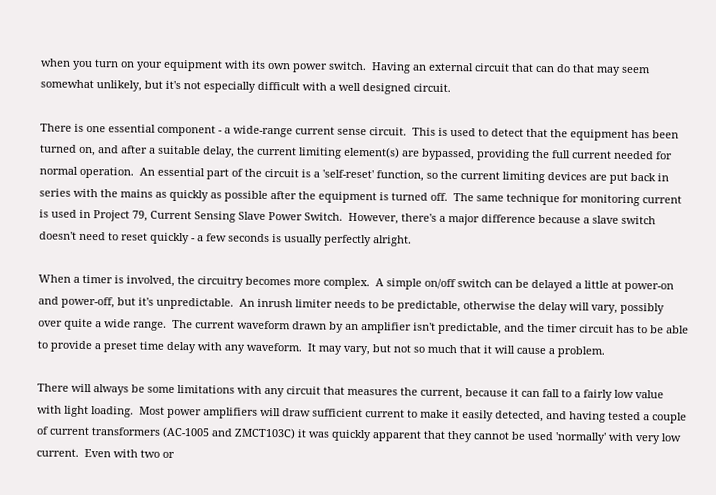when you turn on your equipment with its own power switch.  Having an external circuit that can do that may seem somewhat unlikely, but it's not especially difficult with a well designed circuit.

There is one essential component - a wide-range current sense circuit.  This is used to detect that the equipment has been turned on, and after a suitable delay, the current limiting element(s) are bypassed, providing the full current needed for normal operation.  An essential part of the circuit is a 'self-reset' function, so the current limiting devices are put back in series with the mains as quickly as possible after the equipment is turned off.  The same technique for monitoring current is used in Project 79, Current Sensing Slave Power Switch.  However, there's a major difference because a slave switch doesn't need to reset quickly - a few seconds is usually perfectly alright.

When a timer is involved, the circuitry becomes more complex.  A simple on/off switch can be delayed a little at power-on and power-off, but it's unpredictable.  An inrush limiter needs to be predictable, otherwise the delay will vary, possibly over quite a wide range.  The current waveform drawn by an amplifier isn't predictable, and the timer circuit has to be able to provide a preset time delay with any waveform.  It may vary, but not so much that it will cause a problem.

There will always be some limitations with any circuit that measures the current, because it can fall to a fairly low value with light loading.  Most power amplifiers will draw sufficient current to make it easily detected, and having tested a couple of current transformers (AC-1005 and ZMCT103C) it was quickly apparent that they cannot be used 'normally' with very low current.  Even with two or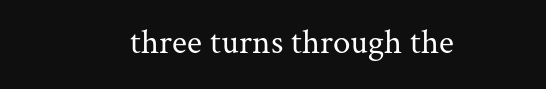three turns through the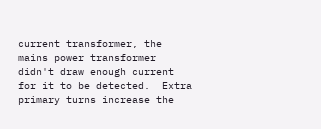current transformer, the mains power transformer didn't draw enough current for it to be detected.  Extra primary turns increase the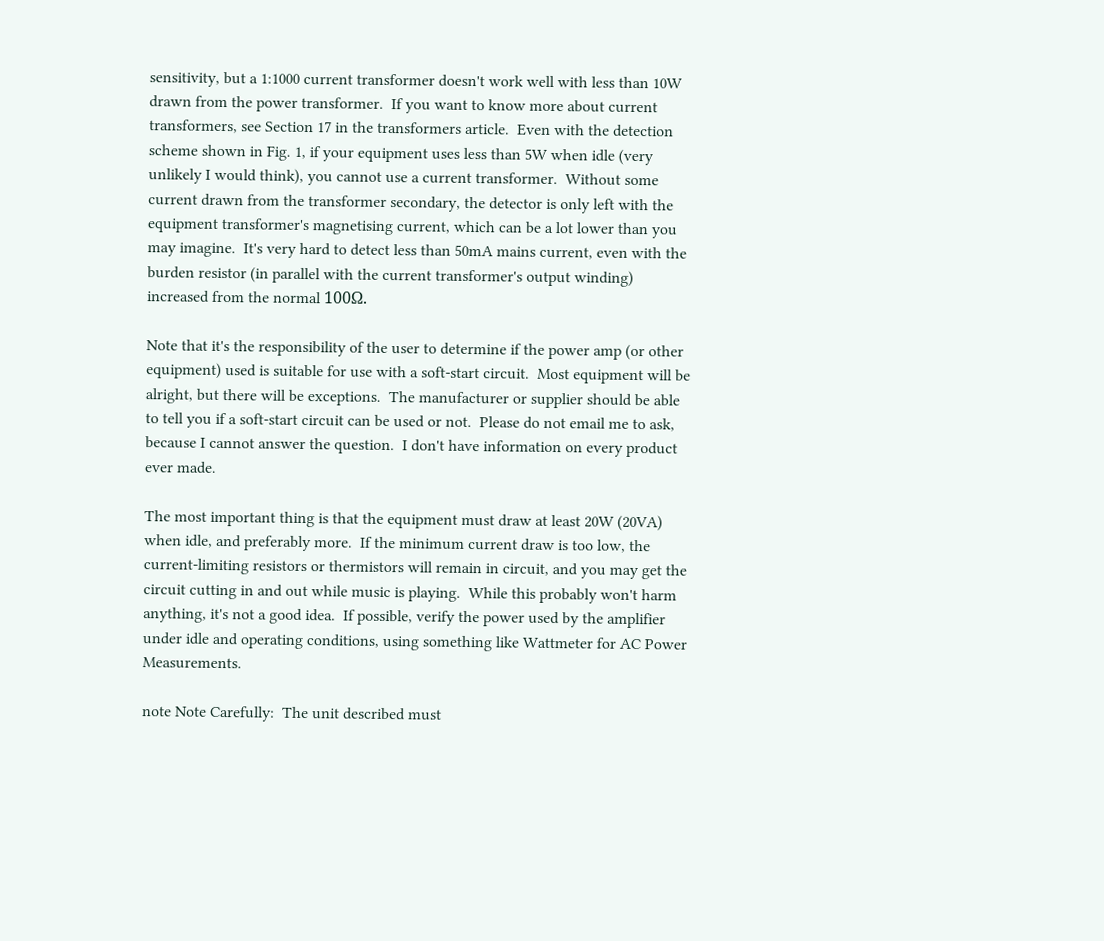sensitivity, but a 1:1000 current transformer doesn't work well with less than 10W drawn from the power transformer.  If you want to know more about current transformers, see Section 17 in the transformers article.  Even with the detection scheme shown in Fig. 1, if your equipment uses less than 5W when idle (very unlikely I would think), you cannot use a current transformer.  Without some current drawn from the transformer secondary, the detector is only left with the equipment transformer's magnetising current, which can be a lot lower than you may imagine.  It's very hard to detect less than 50mA mains current, even with the burden resistor (in parallel with the current transformer's output winding) increased from the normal 100Ω.

Note that it's the responsibility of the user to determine if the power amp (or other equipment) used is suitable for use with a soft-start circuit.  Most equipment will be alright, but there will be exceptions.  The manufacturer or supplier should be able to tell you if a soft-start circuit can be used or not.  Please do not email me to ask, because I cannot answer the question.  I don't have information on every product ever made.

The most important thing is that the equipment must draw at least 20W (20VA) when idle, and preferably more.  If the minimum current draw is too low, the current-limiting resistors or thermistors will remain in circuit, and you may get the circuit cutting in and out while music is playing.  While this probably won't harm anything, it's not a good idea.  If possible, verify the power used by the amplifier under idle and operating conditions, using something like Wattmeter for AC Power Measurements.

note Note Carefully:  The unit described must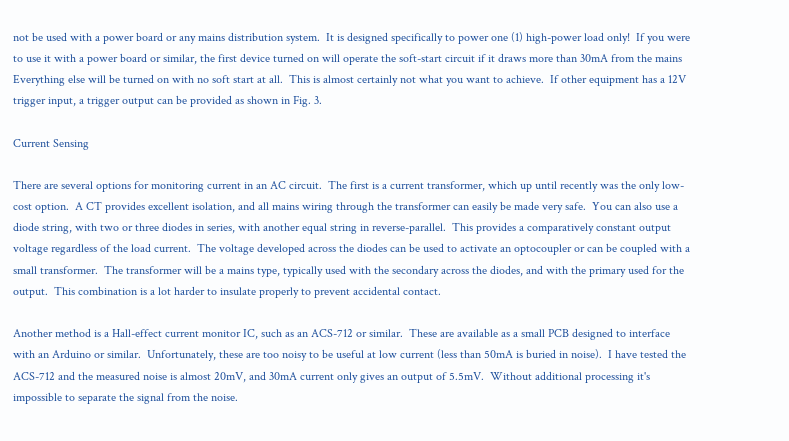not be used with a power board or any mains distribution system.  It is designed specifically to power one (1) high-power load only!  If you were to use it with a power board or similar, the first device turned on will operate the soft-start circuit if it draws more than 30mA from the mains  Everything else will be turned on with no soft start at all.  This is almost certainly not what you want to achieve.  If other equipment has a 12V trigger input, a trigger output can be provided as shown in Fig. 3.

Current Sensing

There are several options for monitoring current in an AC circuit.  The first is a current transformer, which up until recently was the only low-cost option.  A CT provides excellent isolation, and all mains wiring through the transformer can easily be made very safe.  You can also use a diode string, with two or three diodes in series, with another equal string in reverse-parallel.  This provides a comparatively constant output voltage regardless of the load current.  The voltage developed across the diodes can be used to activate an optocoupler or can be coupled with a small transformer.  The transformer will be a mains type, typically used with the secondary across the diodes, and with the primary used for the output.  This combination is a lot harder to insulate properly to prevent accidental contact.

Another method is a Hall-effect current monitor IC, such as an ACS-712 or similar.  These are available as a small PCB designed to interface with an Arduino or similar.  Unfortunately, these are too noisy to be useful at low current (less than 50mA is buried in noise).  I have tested the ACS-712 and the measured noise is almost 20mV, and 30mA current only gives an output of 5.5mV.  Without additional processing it's impossible to separate the signal from the noise.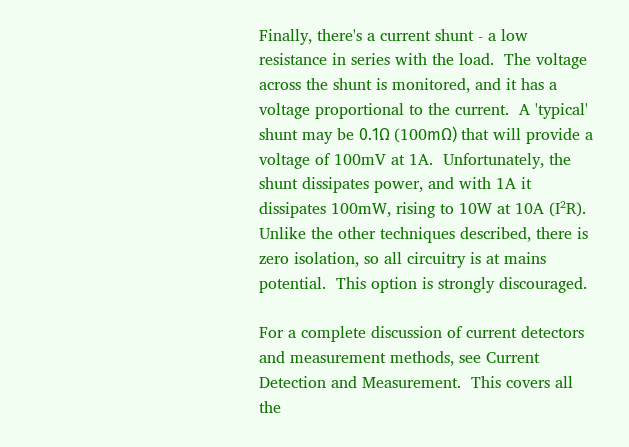Finally, there's a current shunt - a low resistance in series with the load.  The voltage across the shunt is monitored, and it has a voltage proportional to the current.  A 'typical' shunt may be 0.1Ω (100mΩ) that will provide a voltage of 100mV at 1A.  Unfortunately, the shunt dissipates power, and with 1A it dissipates 100mW, rising to 10W at 10A (I²R).  Unlike the other techniques described, there is zero isolation, so all circuitry is at mains potential.  This option is strongly discouraged.

For a complete discussion of current detectors and measurement methods, see Current Detection and Measurement.  This covers all the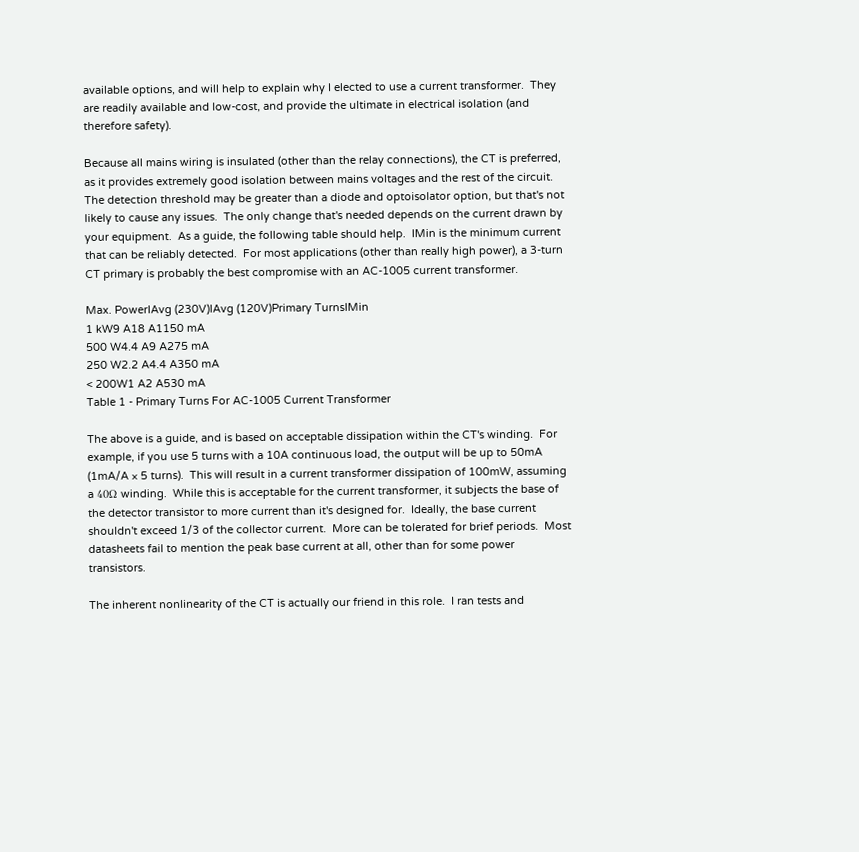available options, and will help to explain why I elected to use a current transformer.  They are readily available and low-cost, and provide the ultimate in electrical isolation (and therefore safety).

Because all mains wiring is insulated (other than the relay connections), the CT is preferred, as it provides extremely good isolation between mains voltages and the rest of the circuit.  The detection threshold may be greater than a diode and optoisolator option, but that's not likely to cause any issues.  The only change that's needed depends on the current drawn by your equipment.  As a guide, the following table should help.  IMin is the minimum current that can be reliably detected.  For most applications (other than really high power), a 3-turn CT primary is probably the best compromise with an AC-1005 current transformer.

Max. PowerIAvg (230V)IAvg (120V)Primary TurnsIMin
1 kW9 A18 A1150 mA
500 W4.4 A9 A275 mA
250 W2.2 A4.4 A350 mA
< 200W1 A2 A530 mA
Table 1 - Primary Turns For AC-1005 Current Transformer

The above is a guide, and is based on acceptable dissipation within the CT's winding.  For example, if you use 5 turns with a 10A continuous load, the output will be up to 50mA (1mA/A × 5 turns).  This will result in a current transformer dissipation of 100mW, assuming a 40Ω winding.  While this is acceptable for the current transformer, it subjects the base of the detector transistor to more current than it's designed for.  Ideally, the base current shouldn't exceed 1/3 of the collector current.  More can be tolerated for brief periods.  Most datasheets fail to mention the peak base current at all, other than for some power transistors.

The inherent nonlinearity of the CT is actually our friend in this role.  I ran tests and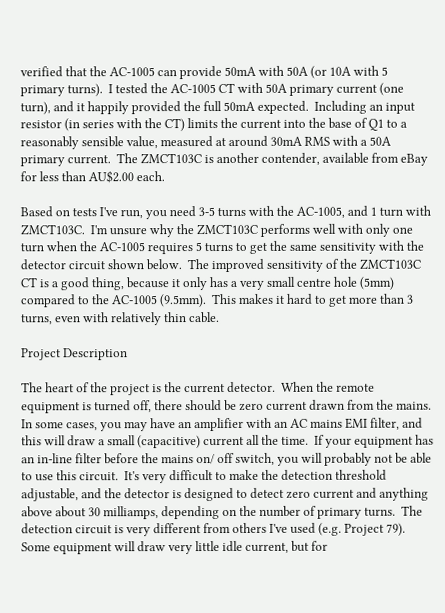verified that the AC-1005 can provide 50mA with 50A (or 10A with 5 primary turns).  I tested the AC-1005 CT with 50A primary current (one turn), and it happily provided the full 50mA expected.  Including an input resistor (in series with the CT) limits the current into the base of Q1 to a reasonably sensible value, measured at around 30mA RMS with a 50A primary current.  The ZMCT103C is another contender, available from eBay for less than AU$2.00 each.

Based on tests I've run, you need 3-5 turns with the AC-1005, and 1 turn with ZMCT103C.  I'm unsure why the ZMCT103C performs well with only one turn when the AC-1005 requires 5 turns to get the same sensitivity with the detector circuit shown below.  The improved sensitivity of the ZMCT103C CT is a good thing, because it only has a very small centre hole (5mm) compared to the AC-1005 (9.5mm).  This makes it hard to get more than 3 turns, even with relatively thin cable.

Project Description

The heart of the project is the current detector.  When the remote equipment is turned off, there should be zero current drawn from the mains.  In some cases, you may have an amplifier with an AC mains EMI filter, and this will draw a small (capacitive) current all the time.  If your equipment has an in-line filter before the mains on/ off switch, you will probably not be able to use this circuit.  It's very difficult to make the detection threshold adjustable, and the detector is designed to detect zero current and anything above about 30 milliamps, depending on the number of primary turns.  The detection circuit is very different from others I've used (e.g. Project 79).  Some equipment will draw very little idle current, but for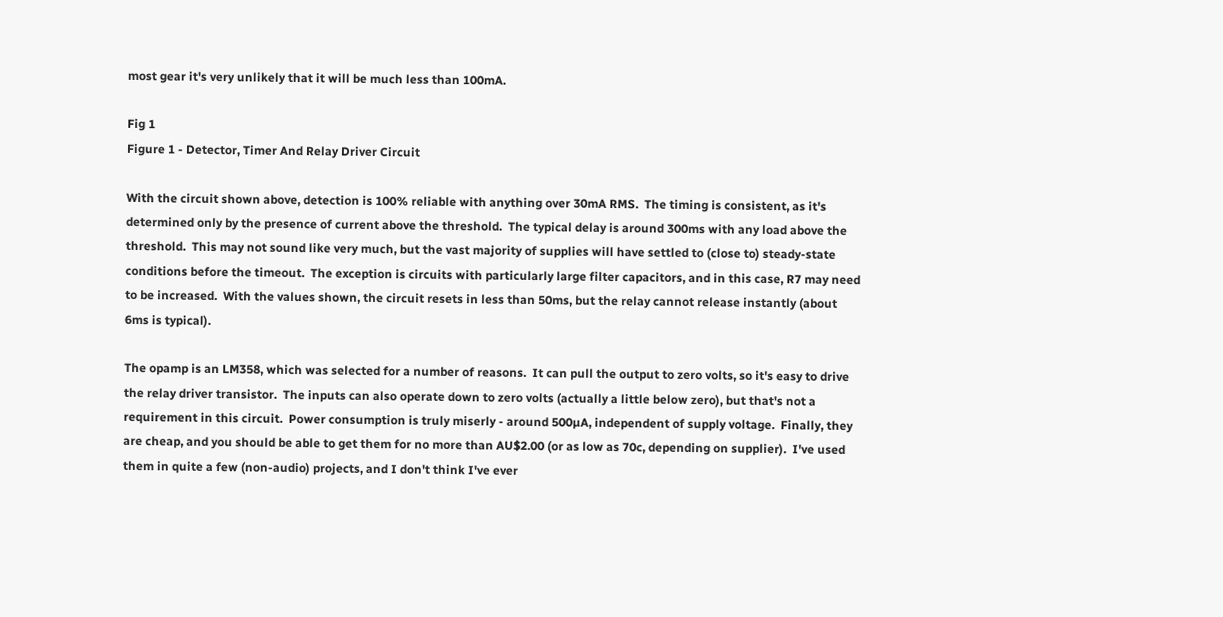most gear it's very unlikely that it will be much less than 100mA.

Fig 1
Figure 1 - Detector, Timer And Relay Driver Circuit

With the circuit shown above, detection is 100% reliable with anything over 30mA RMS.  The timing is consistent, as it's determined only by the presence of current above the threshold.  The typical delay is around 300ms with any load above the threshold.  This may not sound like very much, but the vast majority of supplies will have settled to (close to) steady-state conditions before the timeout.  The exception is circuits with particularly large filter capacitors, and in this case, R7 may need to be increased.  With the values shown, the circuit resets in less than 50ms, but the relay cannot release instantly (about 6ms is typical).

The opamp is an LM358, which was selected for a number of reasons.  It can pull the output to zero volts, so it's easy to drive the relay driver transistor.  The inputs can also operate down to zero volts (actually a little below zero), but that's not a requirement in this circuit.  Power consumption is truly miserly - around 500µA, independent of supply voltage.  Finally, they are cheap, and you should be able to get them for no more than AU$2.00 (or as low as 70c, depending on supplier).  I've used them in quite a few (non-audio) projects, and I don't think I've ever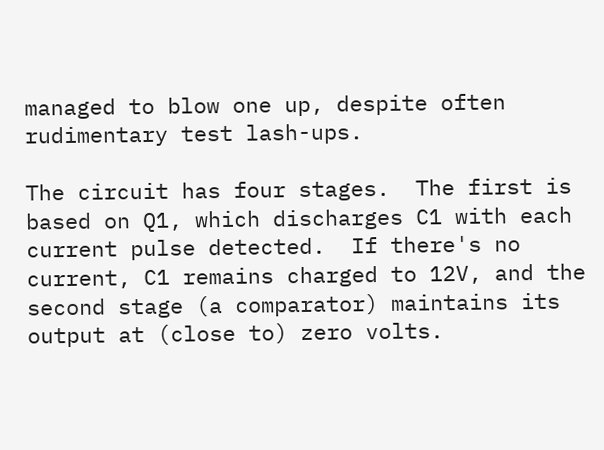managed to blow one up, despite often rudimentary test lash-ups.

The circuit has four stages.  The first is based on Q1, which discharges C1 with each current pulse detected.  If there's no current, C1 remains charged to 12V, and the second stage (a comparator) maintains its output at (close to) zero volts.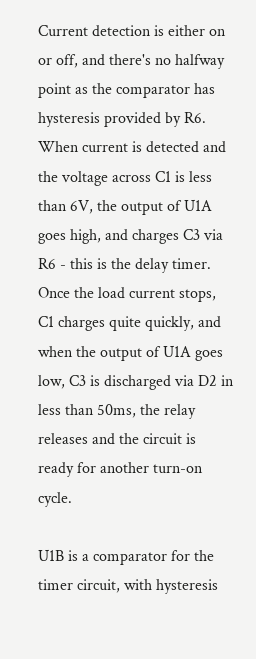Current detection is either on or off, and there's no halfway point as the comparator has hysteresis provided by R6.  When current is detected and the voltage across C1 is less than 6V, the output of U1A goes high, and charges C3 via R6 - this is the delay timer.  Once the load current stops, C1 charges quite quickly, and when the output of U1A goes low, C3 is discharged via D2 in less than 50ms, the relay releases and the circuit is ready for another turn-on cycle.

U1B is a comparator for the timer circuit, with hysteresis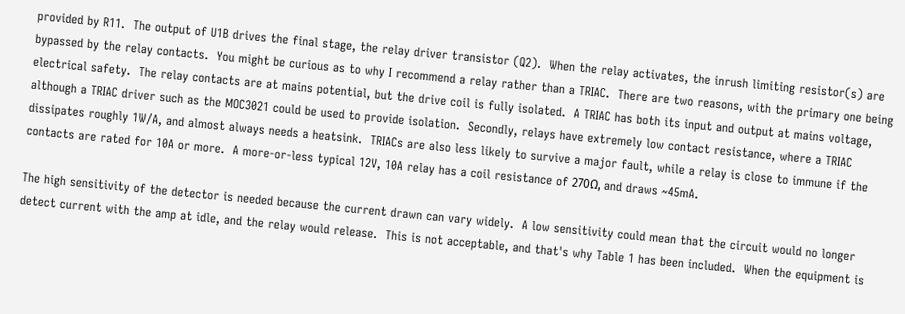provided by R11.  The output of U1B drives the final stage, the relay driver transistor (Q2).  When the relay activates, the inrush limiting resistor(s) are bypassed by the relay contacts.  You might be curious as to why I recommend a relay rather than a TRIAC.  There are two reasons, with the primary one being electrical safety.  The relay contacts are at mains potential, but the drive coil is fully isolated.  A TRIAC has both its input and output at mains voltage, although a TRIAC driver such as the MOC3021 could be used to provide isolation.  Secondly, relays have extremely low contact resistance, where a TRIAC dissipates roughly 1W/A, and almost always needs a heatsink.  TRIACs are also less likely to survive a major fault, while a relay is close to immune if the contacts are rated for 10A or more.  A more-or-less typical 12V, 10A relay has a coil resistance of 270Ω, and draws ~45mA.

The high sensitivity of the detector is needed because the current drawn can vary widely.  A low sensitivity could mean that the circuit would no longer detect current with the amp at idle, and the relay would release.  This is not acceptable, and that's why Table 1 has been included.  When the equipment is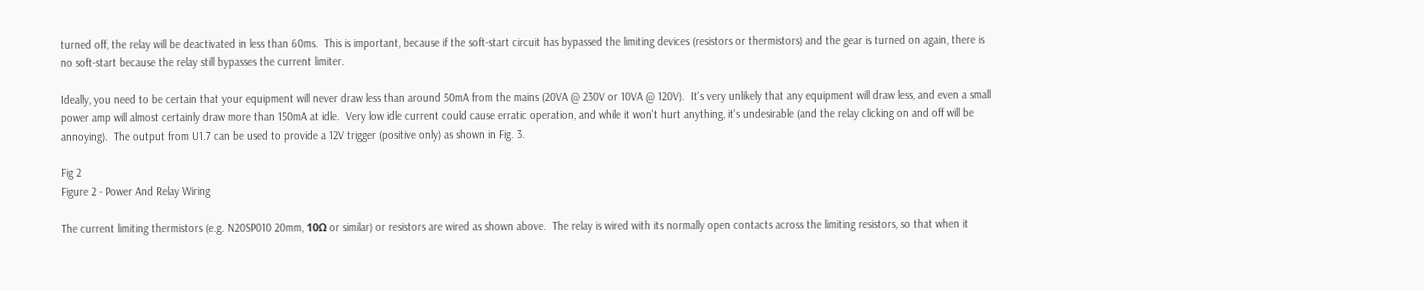turned off, the relay will be deactivated in less than 60ms.  This is important, because if the soft-start circuit has bypassed the limiting devices (resistors or thermistors) and the gear is turned on again, there is no soft-start because the relay still bypasses the current limiter.

Ideally, you need to be certain that your equipment will never draw less than around 50mA from the mains (20VA @ 230V or 10VA @ 120V).  It's very unlikely that any equipment will draw less, and even a small power amp will almost certainly draw more than 150mA at idle.  Very low idle current could cause erratic operation, and while it won't hurt anything, it's undesirable (and the relay clicking on and off will be annoying).  The output from U1.7 can be used to provide a 12V trigger (positive only) as shown in Fig. 3.

Fig 2
Figure 2 - Power And Relay Wiring

The current limiting thermistors (e.g. N20SP010 20mm, 10Ω or similar) or resistors are wired as shown above.  The relay is wired with its normally open contacts across the limiting resistors, so that when it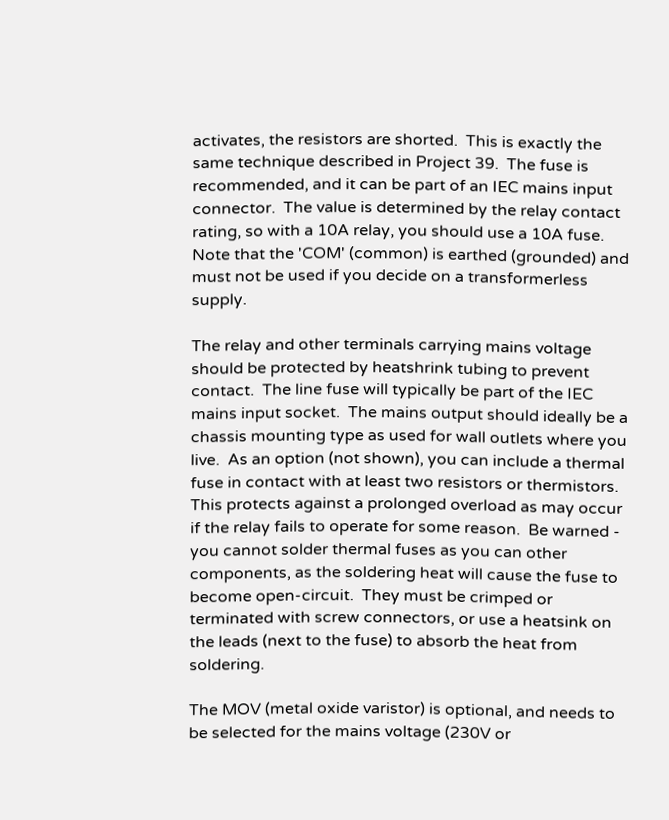activates, the resistors are shorted.  This is exactly the same technique described in Project 39.  The fuse is recommended, and it can be part of an IEC mains input connector.  The value is determined by the relay contact rating, so with a 10A relay, you should use a 10A fuse.  Note that the 'COM' (common) is earthed (grounded) and must not be used if you decide on a transformerless supply.

The relay and other terminals carrying mains voltage should be protected by heatshrink tubing to prevent contact.  The line fuse will typically be part of the IEC mains input socket.  The mains output should ideally be a chassis mounting type as used for wall outlets where you live.  As an option (not shown), you can include a thermal fuse in contact with at least two resistors or thermistors.  This protects against a prolonged overload as may occur if the relay fails to operate for some reason.  Be warned - you cannot solder thermal fuses as you can other components, as the soldering heat will cause the fuse to become open-circuit.  They must be crimped or terminated with screw connectors, or use a heatsink on the leads (next to the fuse) to absorb the heat from soldering.

The MOV (metal oxide varistor) is optional, and needs to be selected for the mains voltage (230V or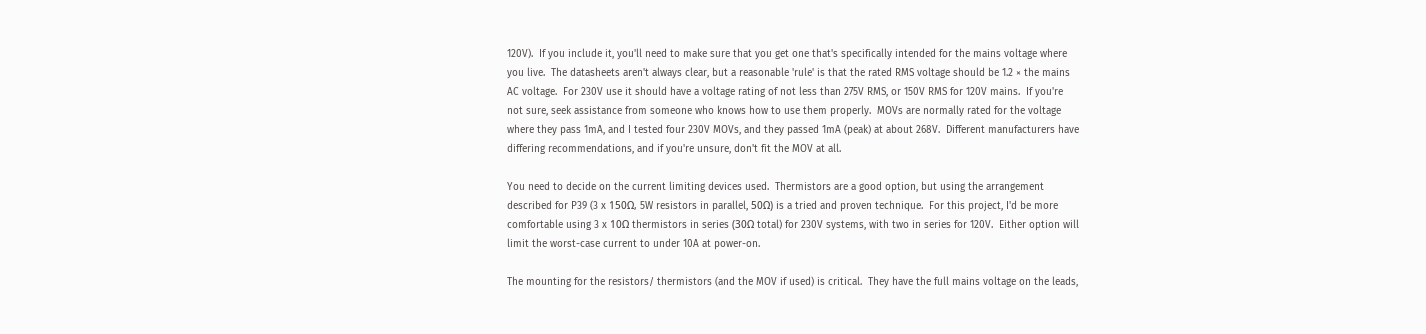120V).  If you include it, you'll need to make sure that you get one that's specifically intended for the mains voltage where you live.  The datasheets aren't always clear, but a reasonable 'rule' is that the rated RMS voltage should be 1.2 × the mains AC voltage.  For 230V use it should have a voltage rating of not less than 275V RMS, or 150V RMS for 120V mains.  If you're not sure, seek assistance from someone who knows how to use them properly.  MOVs are normally rated for the voltage where they pass 1mA, and I tested four 230V MOVs, and they passed 1mA (peak) at about 268V.  Different manufacturers have differing recommendations, and if you're unsure, don't fit the MOV at all.

You need to decide on the current limiting devices used.  Thermistors are a good option, but using the arrangement described for P39 (3 x 150Ω, 5W resistors in parallel, 50Ω) is a tried and proven technique.  For this project, I'd be more comfortable using 3 x 10Ω thermistors in series (30Ω total) for 230V systems, with two in series for 120V.  Either option will limit the worst-case current to under 10A at power-on.

The mounting for the resistors/ thermistors (and the MOV if used) is critical.  They have the full mains voltage on the leads,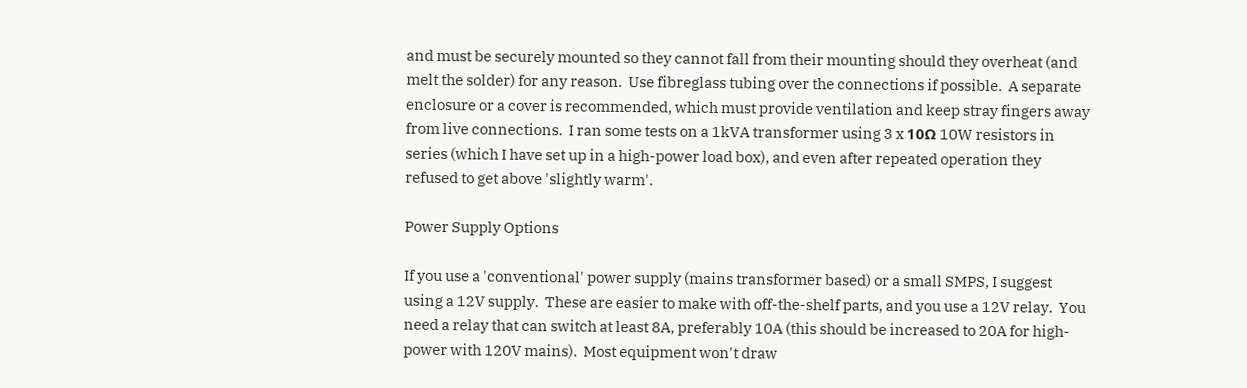and must be securely mounted so they cannot fall from their mounting should they overheat (and melt the solder) for any reason.  Use fibreglass tubing over the connections if possible.  A separate enclosure or a cover is recommended, which must provide ventilation and keep stray fingers away from live connections.  I ran some tests on a 1kVA transformer using 3 x 10Ω 10W resistors in series (which I have set up in a high-power load box), and even after repeated operation they refused to get above 'slightly warm'.

Power Supply Options

If you use a 'conventional' power supply (mains transformer based) or a small SMPS, I suggest using a 12V supply.  These are easier to make with off-the-shelf parts, and you use a 12V relay.  You need a relay that can switch at least 8A, preferably 10A (this should be increased to 20A for high-power with 120V mains).  Most equipment won't draw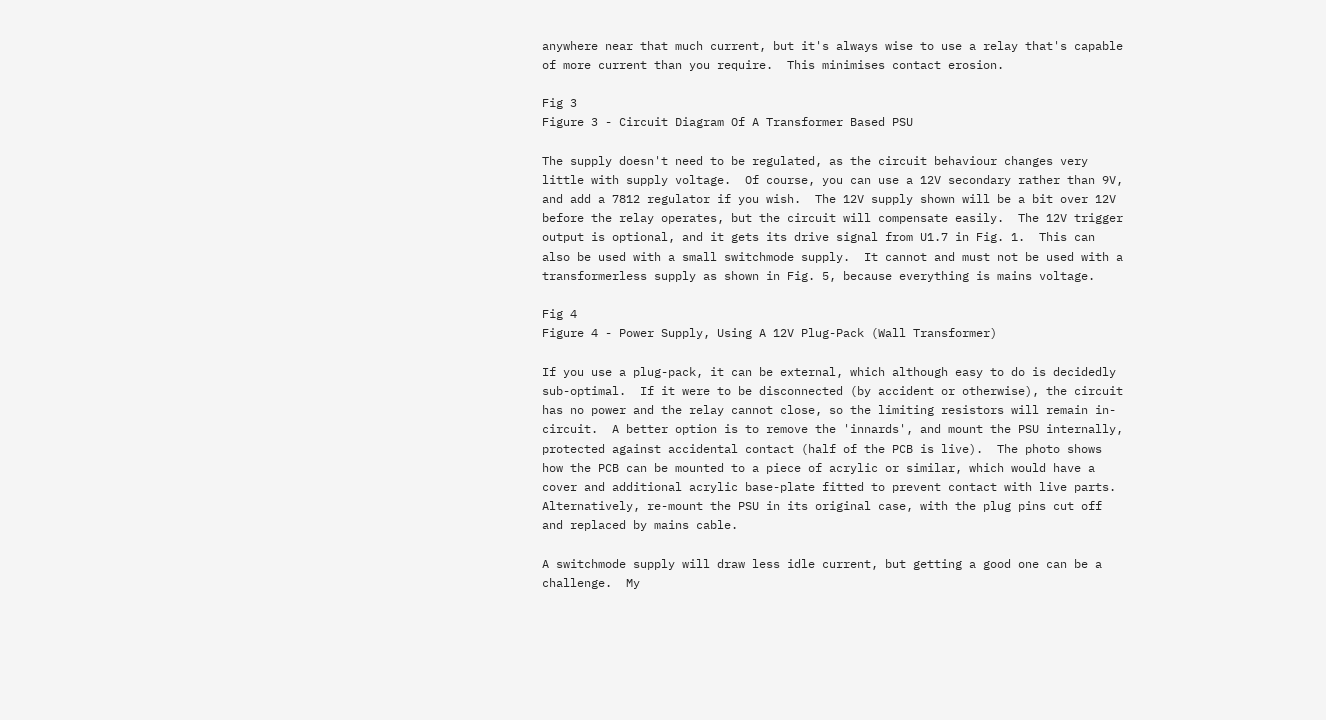anywhere near that much current, but it's always wise to use a relay that's capable of more current than you require.  This minimises contact erosion.

Fig 3
Figure 3 - Circuit Diagram Of A Transformer Based PSU

The supply doesn't need to be regulated, as the circuit behaviour changes very little with supply voltage.  Of course, you can use a 12V secondary rather than 9V, and add a 7812 regulator if you wish.  The 12V supply shown will be a bit over 12V before the relay operates, but the circuit will compensate easily.  The 12V trigger output is optional, and it gets its drive signal from U1.7 in Fig. 1.  This can also be used with a small switchmode supply.  It cannot and must not be used with a transformerless supply as shown in Fig. 5, because everything is mains voltage.

Fig 4
Figure 4 - Power Supply, Using A 12V Plug-Pack (Wall Transformer)

If you use a plug-pack, it can be external, which although easy to do is decidedly sub-optimal.  If it were to be disconnected (by accident or otherwise), the circuit has no power and the relay cannot close, so the limiting resistors will remain in-circuit.  A better option is to remove the 'innards', and mount the PSU internally, protected against accidental contact (half of the PCB is live).  The photo shows how the PCB can be mounted to a piece of acrylic or similar, which would have a cover and additional acrylic base-plate fitted to prevent contact with live parts.  Alternatively, re-mount the PSU in its original case, with the plug pins cut off and replaced by mains cable.

A switchmode supply will draw less idle current, but getting a good one can be a challenge.  My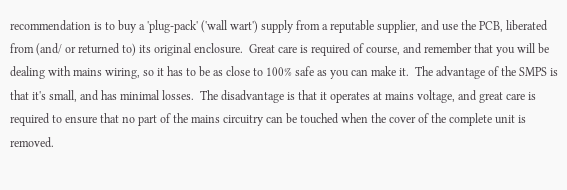recommendation is to buy a 'plug-pack' ('wall wart') supply from a reputable supplier, and use the PCB, liberated from (and/ or returned to) its original enclosure.  Great care is required of course, and remember that you will be dealing with mains wiring, so it has to be as close to 100% safe as you can make it.  The advantage of the SMPS is that it's small, and has minimal losses.  The disadvantage is that it operates at mains voltage, and great care is required to ensure that no part of the mains circuitry can be touched when the cover of the complete unit is removed.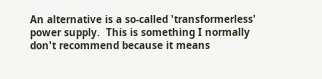An alternative is a so-called 'transformerless' power supply.  This is something I normally don't recommend because it means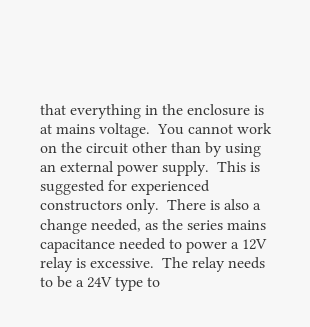that everything in the enclosure is at mains voltage.  You cannot work on the circuit other than by using an external power supply.  This is suggested for experienced constructors only.  There is also a change needed, as the series mains capacitance needed to power a 12V relay is excessive.  The relay needs to be a 24V type to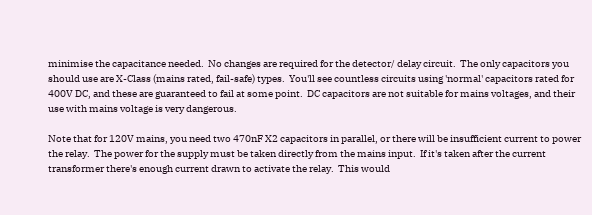minimise the capacitance needed.  No changes are required for the detector/ delay circuit.  The only capacitors you should use are X-Class (mains rated, fail-safe) types.  You'll see countless circuits using 'normal' capacitors rated for 400V DC, and these are guaranteed to fail at some point.  DC capacitors are not suitable for mains voltages, and their use with mains voltage is very dangerous.

Note that for 120V mains, you need two 470nF X2 capacitors in parallel, or there will be insufficient current to power the relay.  The power for the supply must be taken directly from the mains input.  If it's taken after the current transformer there's enough current drawn to activate the relay.  This would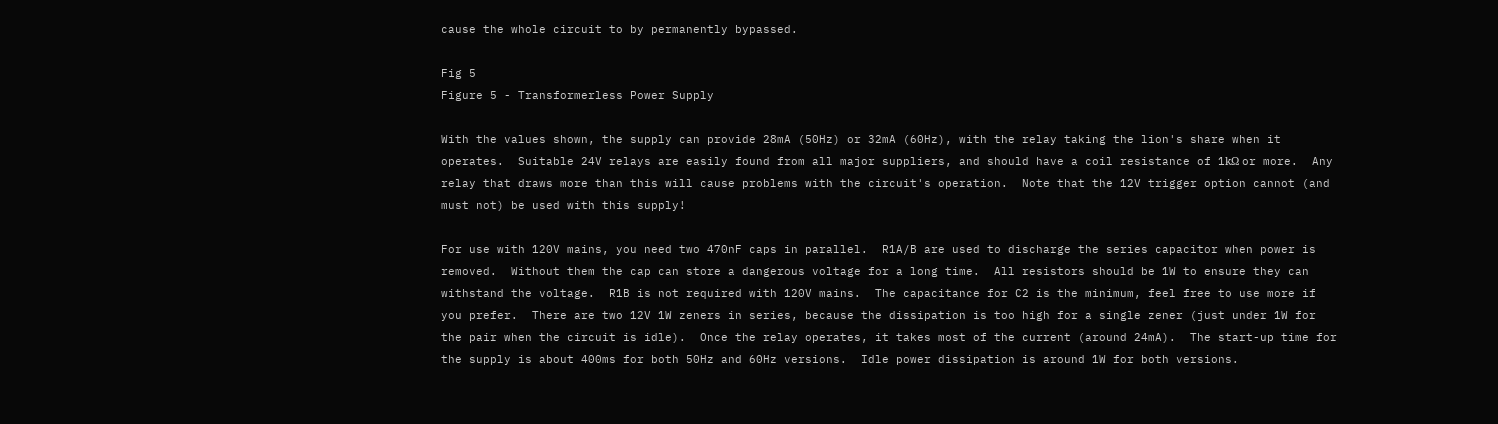cause the whole circuit to by permanently bypassed.

Fig 5
Figure 5 - Transformerless Power Supply

With the values shown, the supply can provide 28mA (50Hz) or 32mA (60Hz), with the relay taking the lion's share when it operates.  Suitable 24V relays are easily found from all major suppliers, and should have a coil resistance of 1kΩ or more.  Any relay that draws more than this will cause problems with the circuit's operation.  Note that the 12V trigger option cannot (and must not) be used with this supply!

For use with 120V mains, you need two 470nF caps in parallel.  R1A/B are used to discharge the series capacitor when power is removed.  Without them the cap can store a dangerous voltage for a long time.  All resistors should be 1W to ensure they can withstand the voltage.  R1B is not required with 120V mains.  The capacitance for C2 is the minimum, feel free to use more if you prefer.  There are two 12V 1W zeners in series, because the dissipation is too high for a single zener (just under 1W for the pair when the circuit is idle).  Once the relay operates, it takes most of the current (around 24mA).  The start-up time for the supply is about 400ms for both 50Hz and 60Hz versions.  Idle power dissipation is around 1W for both versions.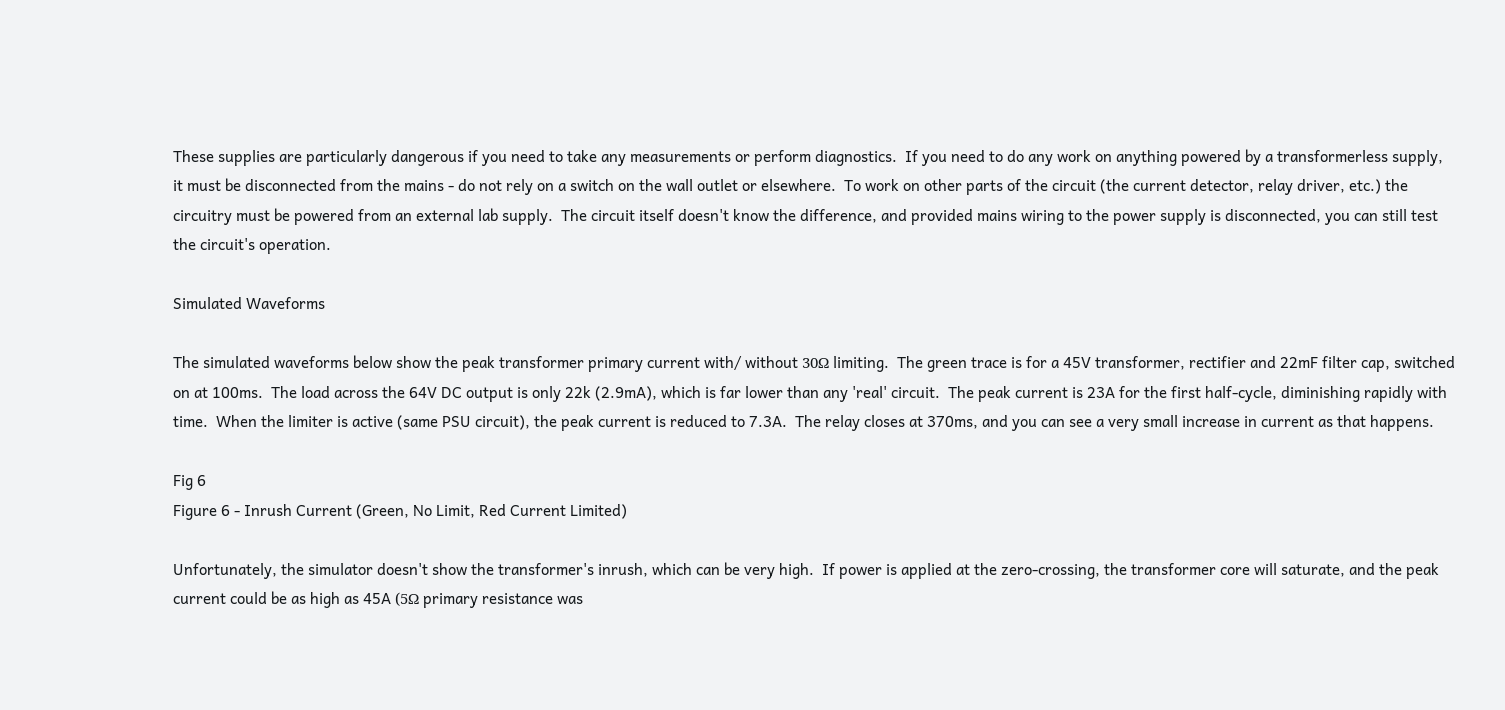These supplies are particularly dangerous if you need to take any measurements or perform diagnostics.  If you need to do any work on anything powered by a transformerless supply, it must be disconnected from the mains - do not rely on a switch on the wall outlet or elsewhere.  To work on other parts of the circuit (the current detector, relay driver, etc.) the circuitry must be powered from an external lab supply.  The circuit itself doesn't know the difference, and provided mains wiring to the power supply is disconnected, you can still test the circuit's operation.

Simulated Waveforms

The simulated waveforms below show the peak transformer primary current with/ without 30Ω limiting.  The green trace is for a 45V transformer, rectifier and 22mF filter cap, switched on at 100ms.  The load across the 64V DC output is only 22k (2.9mA), which is far lower than any 'real' circuit.  The peak current is 23A for the first half-cycle, diminishing rapidly with time.  When the limiter is active (same PSU circuit), the peak current is reduced to 7.3A.  The relay closes at 370ms, and you can see a very small increase in current as that happens.

Fig 6
Figure 6 - Inrush Current (Green, No Limit, Red Current Limited)

Unfortunately, the simulator doesn't show the transformer's inrush, which can be very high.  If power is applied at the zero-crossing, the transformer core will saturate, and the peak current could be as high as 45A (5Ω primary resistance was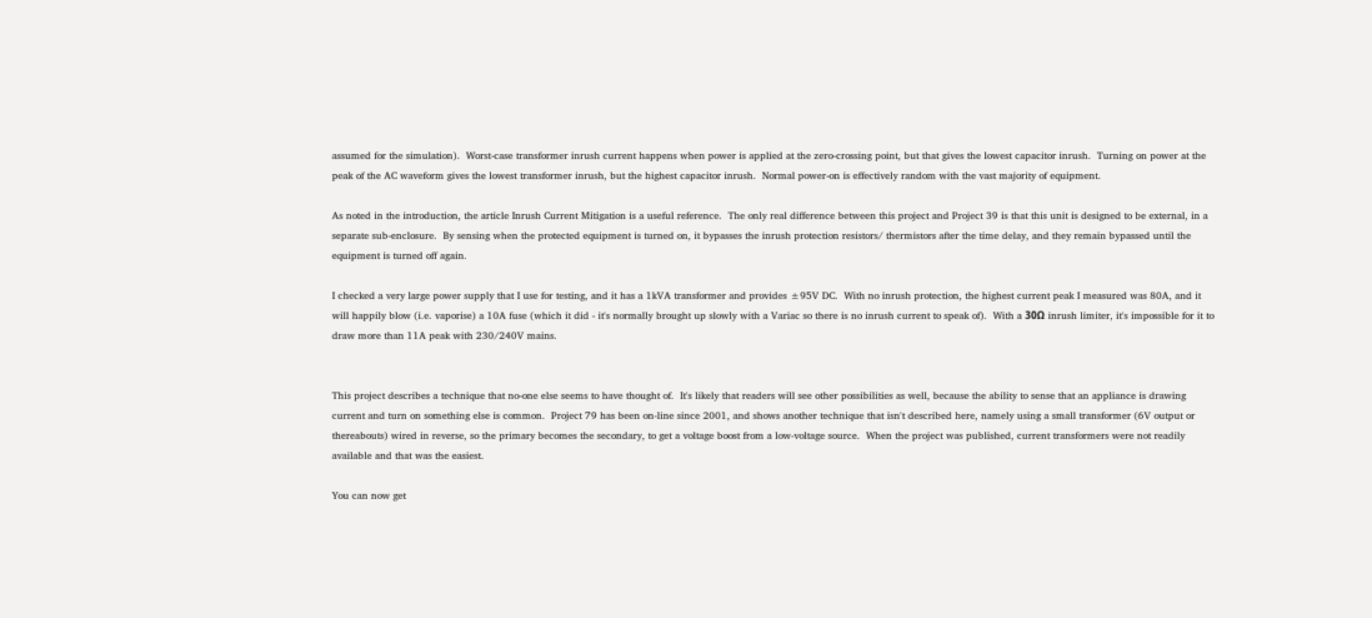assumed for the simulation).  Worst-case transformer inrush current happens when power is applied at the zero-crossing point, but that gives the lowest capacitor inrush.  Turning on power at the peak of the AC waveform gives the lowest transformer inrush, but the highest capacitor inrush.  Normal power-on is effectively random with the vast majority of equipment.

As noted in the introduction, the article Inrush Current Mitigation is a useful reference.  The only real difference between this project and Project 39 is that this unit is designed to be external, in a separate sub-enclosure.  By sensing when the protected equipment is turned on, it bypasses the inrush protection resistors/ thermistors after the time delay, and they remain bypassed until the equipment is turned off again.

I checked a very large power supply that I use for testing, and it has a 1kVA transformer and provides ±95V DC.  With no inrush protection, the highest current peak I measured was 80A, and it will happily blow (i.e. vaporise) a 10A fuse (which it did - it's normally brought up slowly with a Variac so there is no inrush current to speak of).  With a 30Ω inrush limiter, it's impossible for it to draw more than 11A peak with 230/240V mains.


This project describes a technique that no-one else seems to have thought of.  It's likely that readers will see other possibilities as well, because the ability to sense that an appliance is drawing current and turn on something else is common.  Project 79 has been on-line since 2001, and shows another technique that isn't described here, namely using a small transformer (6V output or thereabouts) wired in reverse, so the primary becomes the secondary, to get a voltage boost from a low-voltage source.  When the project was published, current transformers were not readily available and that was the easiest.

You can now get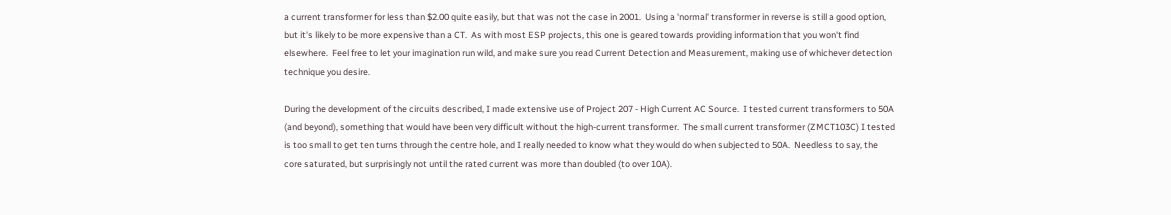a current transformer for less than $2.00 quite easily, but that was not the case in 2001.  Using a 'normal' transformer in reverse is still a good option, but it's likely to be more expensive than a CT.  As with most ESP projects, this one is geared towards providing information that you won't find elsewhere.  Feel free to let your imagination run wild, and make sure you read Current Detection and Measurement, making use of whichever detection technique you desire.

During the development of the circuits described, I made extensive use of Project 207 - High Current AC Source.  I tested current transformers to 50A (and beyond), something that would have been very difficult without the high-current transformer.  The small current transformer (ZMCT103C) I tested is too small to get ten turns through the centre hole, and I really needed to know what they would do when subjected to 50A.  Needless to say, the core saturated, but surprisingly not until the rated current was more than doubled (to over 10A).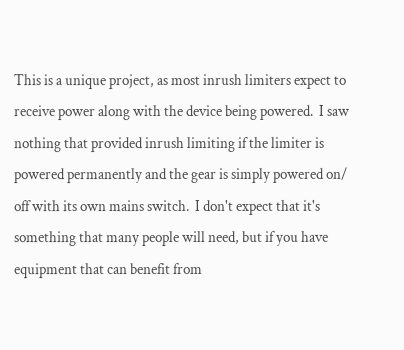This is a unique project, as most inrush limiters expect to receive power along with the device being powered.  I saw nothing that provided inrush limiting if the limiter is powered permanently and the gear is simply powered on/ off with its own mains switch.  I don't expect that it's something that many people will need, but if you have equipment that can benefit from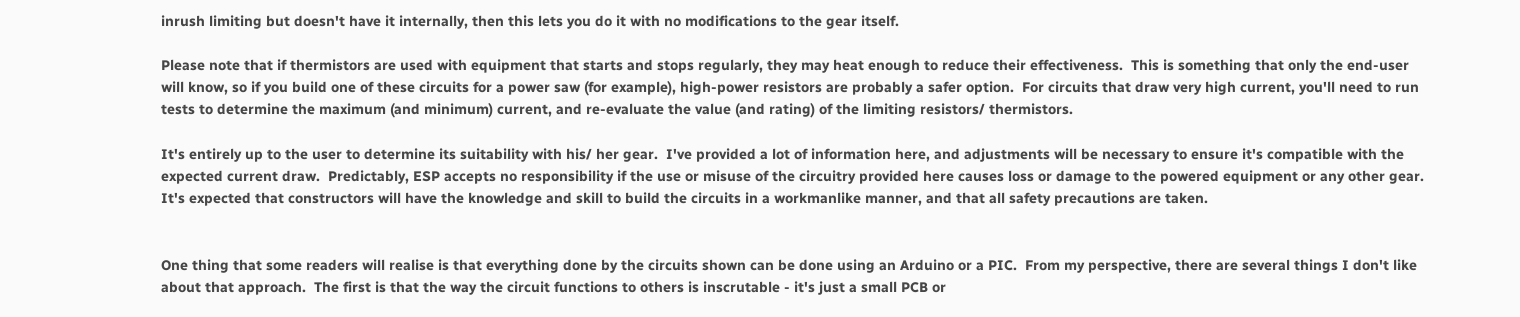inrush limiting but doesn't have it internally, then this lets you do it with no modifications to the gear itself.

Please note that if thermistors are used with equipment that starts and stops regularly, they may heat enough to reduce their effectiveness.  This is something that only the end-user will know, so if you build one of these circuits for a power saw (for example), high-power resistors are probably a safer option.  For circuits that draw very high current, you'll need to run tests to determine the maximum (and minimum) current, and re-evaluate the value (and rating) of the limiting resistors/ thermistors.

It's entirely up to the user to determine its suitability with his/ her gear.  I've provided a lot of information here, and adjustments will be necessary to ensure it's compatible with the expected current draw.  Predictably, ESP accepts no responsibility if the use or misuse of the circuitry provided here causes loss or damage to the powered equipment or any other gear.  It's expected that constructors will have the knowledge and skill to build the circuits in a workmanlike manner, and that all safety precautions are taken.


One thing that some readers will realise is that everything done by the circuits shown can be done using an Arduino or a PIC.  From my perspective, there are several things I don't like about that approach.  The first is that the way the circuit functions to others is inscrutable - it's just a small PCB or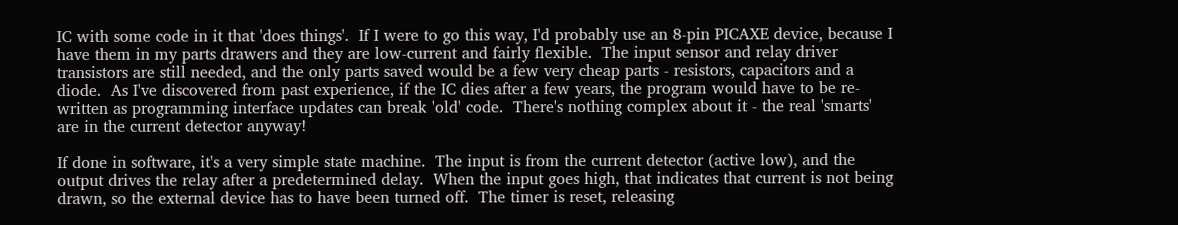IC with some code in it that 'does things'.  If I were to go this way, I'd probably use an 8-pin PICAXE device, because I have them in my parts drawers and they are low-current and fairly flexible.  The input sensor and relay driver transistors are still needed, and the only parts saved would be a few very cheap parts - resistors, capacitors and a diode.  As I've discovered from past experience, if the IC dies after a few years, the program would have to be re-written as programming interface updates can break 'old' code.  There's nothing complex about it - the real 'smarts' are in the current detector anyway!

If done in software, it's a very simple state machine.  The input is from the current detector (active low), and the output drives the relay after a predetermined delay.  When the input goes high, that indicates that current is not being drawn, so the external device has to have been turned off.  The timer is reset, releasing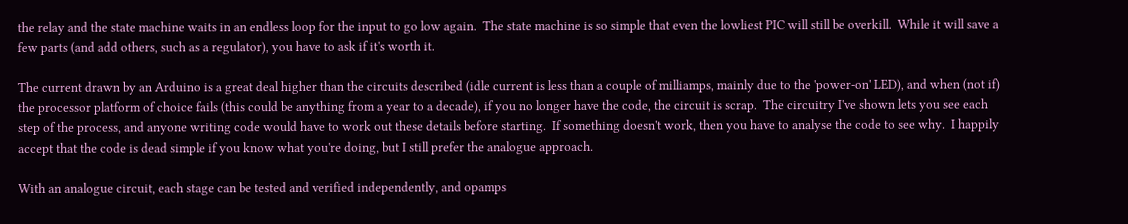the relay and the state machine waits in an endless loop for the input to go low again.  The state machine is so simple that even the lowliest PIC will still be overkill.  While it will save a few parts (and add others, such as a regulator), you have to ask if it's worth it.

The current drawn by an Arduino is a great deal higher than the circuits described (idle current is less than a couple of milliamps, mainly due to the 'power-on' LED), and when (not if) the processor platform of choice fails (this could be anything from a year to a decade), if you no longer have the code, the circuit is scrap.  The circuitry I've shown lets you see each step of the process, and anyone writing code would have to work out these details before starting.  If something doesn't work, then you have to analyse the code to see why.  I happily accept that the code is dead simple if you know what you're doing, but I still prefer the analogue approach.

With an analogue circuit, each stage can be tested and verified independently, and opamps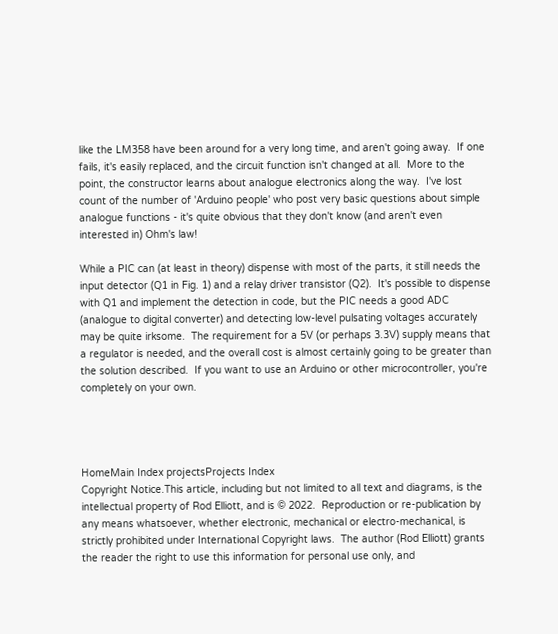like the LM358 have been around for a very long time, and aren't going away.  If one fails, it's easily replaced, and the circuit function isn't changed at all.  More to the point, the constructor learns about analogue electronics along the way.  I've lost count of the number of 'Arduino people' who post very basic questions about simple analogue functions - it's quite obvious that they don't know (and aren't even interested in) Ohm's law!

While a PIC can (at least in theory) dispense with most of the parts, it still needs the input detector (Q1 in Fig. 1) and a relay driver transistor (Q2).  It's possible to dispense with Q1 and implement the detection in code, but the PIC needs a good ADC (analogue to digital converter) and detecting low-level pulsating voltages accurately may be quite irksome.  The requirement for a 5V (or perhaps 3.3V) supply means that a regulator is needed, and the overall cost is almost certainly going to be greater than the solution described.  If you want to use an Arduino or other microcontroller, you're completely on your own.




HomeMain Index projectsProjects Index
Copyright Notice.This article, including but not limited to all text and diagrams, is the intellectual property of Rod Elliott, and is © 2022.  Reproduction or re-publication by any means whatsoever, whether electronic, mechanical or electro-mechanical, is strictly prohibited under International Copyright laws.  The author (Rod Elliott) grants the reader the right to use this information for personal use only, and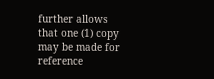further allows that one (1) copy may be made for reference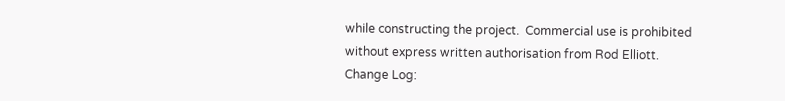while constructing the project.  Commercial use is prohibited without express written authorisation from Rod Elliott.
Change Log: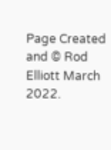Page Created and © Rod Elliott March 2022.